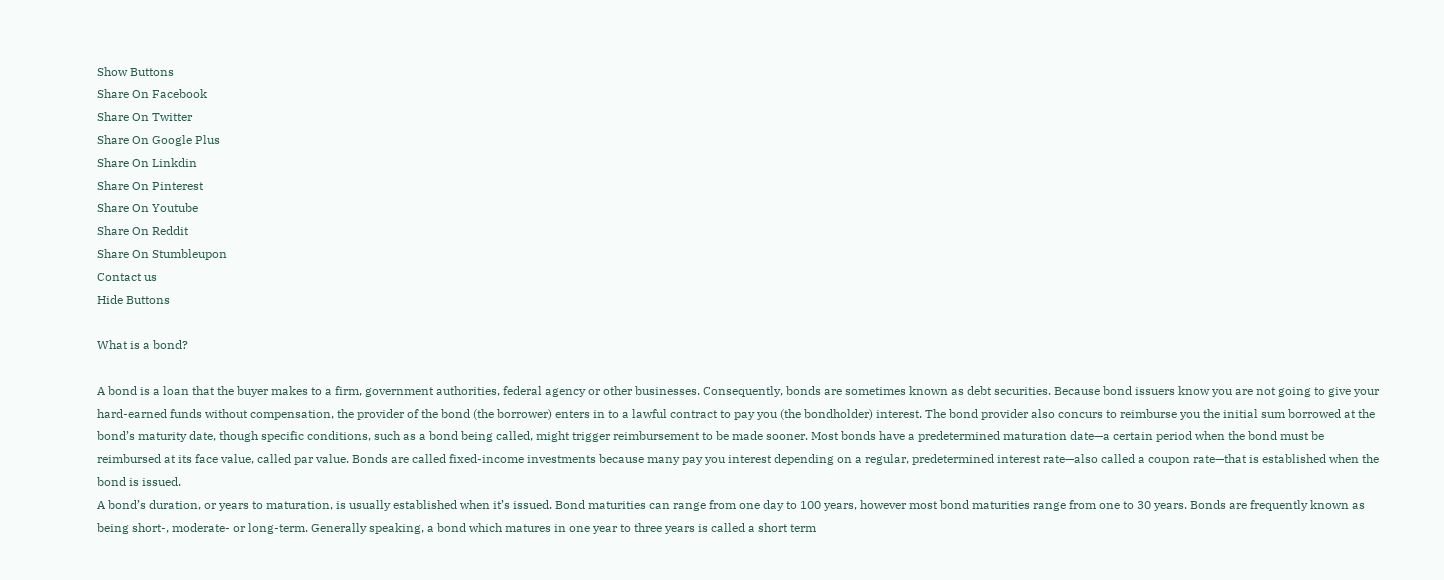Show Buttons
Share On Facebook
Share On Twitter
Share On Google Plus
Share On Linkdin
Share On Pinterest
Share On Youtube
Share On Reddit
Share On Stumbleupon
Contact us
Hide Buttons

What is a bond?

A bond is a loan that the buyer makes to a firm, government authorities, federal agency or other businesses. Consequently, bonds are sometimes known as debt securities. Because bond issuers know you are not going to give your hard-earned funds without compensation, the provider of the bond (the borrower) enters in to a lawful contract to pay you (the bondholder) interest. The bond provider also concurs to reimburse you the initial sum borrowed at the bond’s maturity date, though specific conditions, such as a bond being called, might trigger reimbursement to be made sooner. Most bonds have a predetermined maturation date—a certain period when the bond must be reimbursed at its face value, called par value. Bonds are called fixed-income investments because many pay you interest depending on a regular, predetermined interest rate—also called a coupon rate—that is established when the bond is issued.
A bond’s duration, or years to maturation, is usually established when it’s issued. Bond maturities can range from one day to 100 years, however most bond maturities range from one to 30 years. Bonds are frequently known as being short-, moderate- or long-term. Generally speaking, a bond which matures in one year to three years is called a short term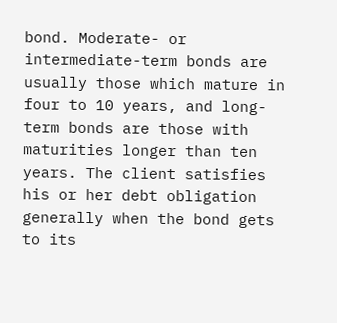bond. Moderate- or intermediate-term bonds are usually those which mature in four to 10 years, and long-term bonds are those with maturities longer than ten years. The client satisfies his or her debt obligation generally when the bond gets to its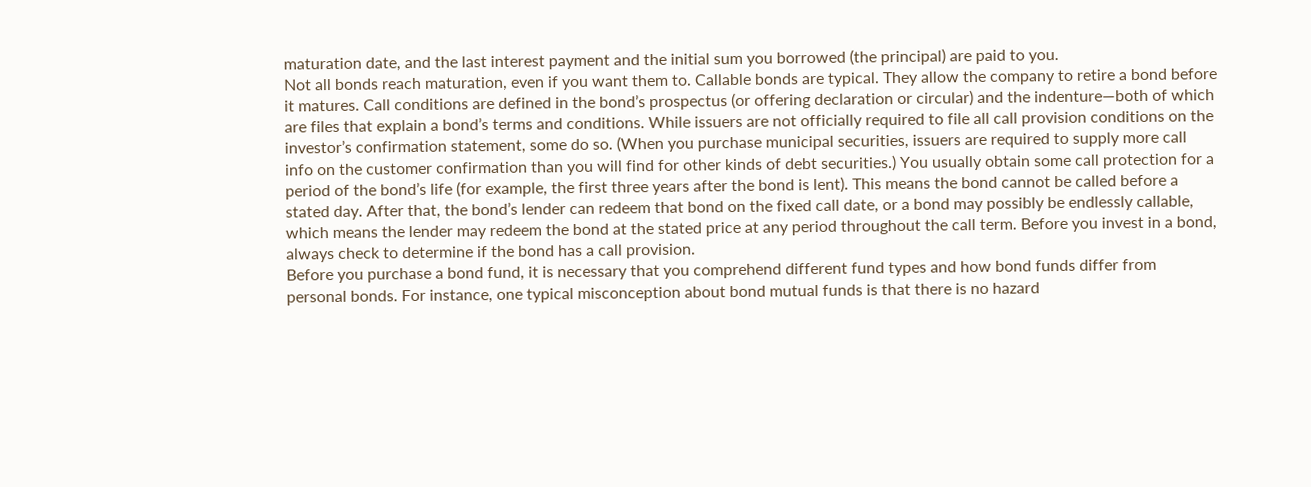maturation date, and the last interest payment and the initial sum you borrowed (the principal) are paid to you.
Not all bonds reach maturation, even if you want them to. Callable bonds are typical. They allow the company to retire a bond before it matures. Call conditions are defined in the bond’s prospectus (or offering declaration or circular) and the indenture—both of which are files that explain a bond’s terms and conditions. While issuers are not officially required to file all call provision conditions on the investor’s confirmation statement, some do so. (When you purchase municipal securities, issuers are required to supply more call info on the customer confirmation than you will find for other kinds of debt securities.) You usually obtain some call protection for a period of the bond’s life (for example, the first three years after the bond is lent). This means the bond cannot be called before a stated day. After that, the bond’s lender can redeem that bond on the fixed call date, or a bond may possibly be endlessly callable, which means the lender may redeem the bond at the stated price at any period throughout the call term. Before you invest in a bond, always check to determine if the bond has a call provision.
Before you purchase a bond fund, it is necessary that you comprehend different fund types and how bond funds differ from personal bonds. For instance, one typical misconception about bond mutual funds is that there is no hazard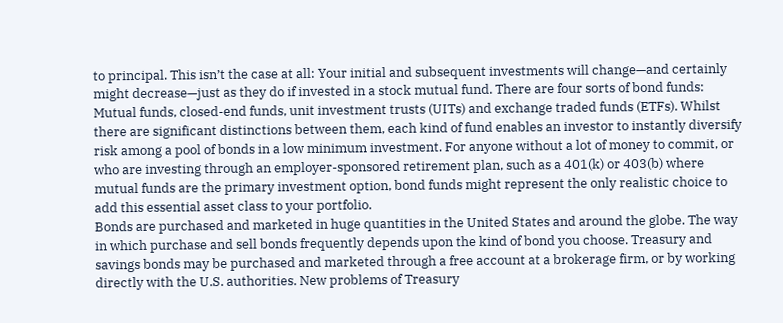to principal. This isn’t the case at all: Your initial and subsequent investments will change—and certainly might decrease—just as they do if invested in a stock mutual fund. There are four sorts of bond funds: Mutual funds, closed-end funds, unit investment trusts (UITs) and exchange traded funds (ETFs). Whilst there are significant distinctions between them, each kind of fund enables an investor to instantly diversify risk among a pool of bonds in a low minimum investment. For anyone without a lot of money to commit, or who are investing through an employer-sponsored retirement plan, such as a 401(k) or 403(b) where mutual funds are the primary investment option, bond funds might represent the only realistic choice to add this essential asset class to your portfolio.
Bonds are purchased and marketed in huge quantities in the United States and around the globe. The way in which purchase and sell bonds frequently depends upon the kind of bond you choose. Treasury and savings bonds may be purchased and marketed through a free account at a brokerage firm, or by working directly with the U.S. authorities. New problems of Treasury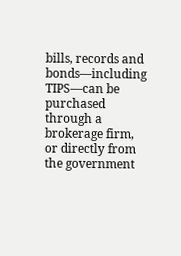bills, records and bonds—including TIPS—can be purchased through a brokerage firm, or directly from the government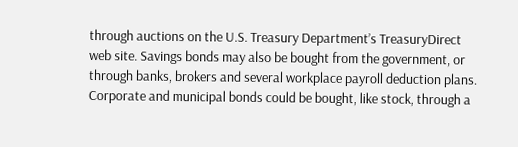through auctions on the U.S. Treasury Department’s TreasuryDirect web site. Savings bonds may also be bought from the government, or through banks, brokers and several workplace payroll deduction plans. Corporate and municipal bonds could be bought, like stock, through a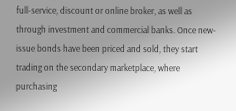full-service, discount or online broker, as well as through investment and commercial banks. Once new-issue bonds have been priced and sold, they start trading on the secondary marketplace, where purchasing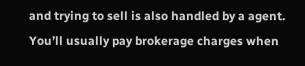and trying to sell is also handled by a agent. You’ll usually pay brokerage charges when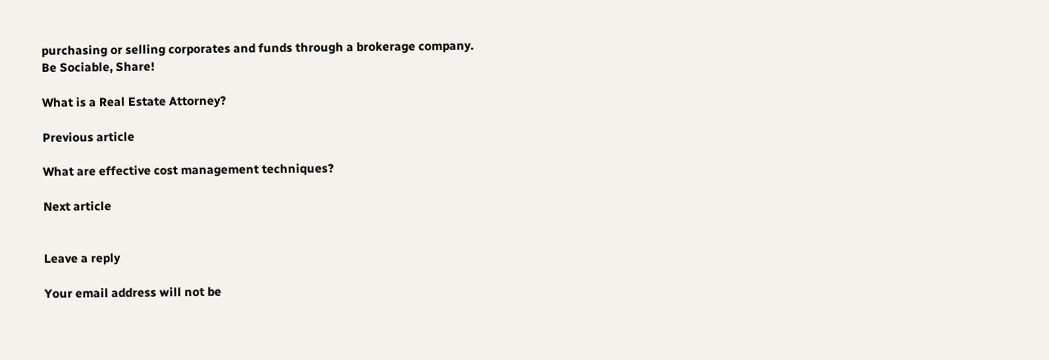purchasing or selling corporates and funds through a brokerage company.
Be Sociable, Share!

What is a Real Estate Attorney?

Previous article

What are effective cost management techniques?

Next article


Leave a reply

Your email address will not be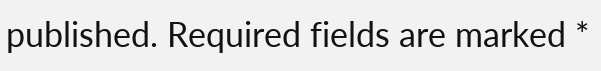published. Required fields are marked *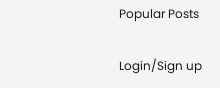Popular Posts

Login/Sign up